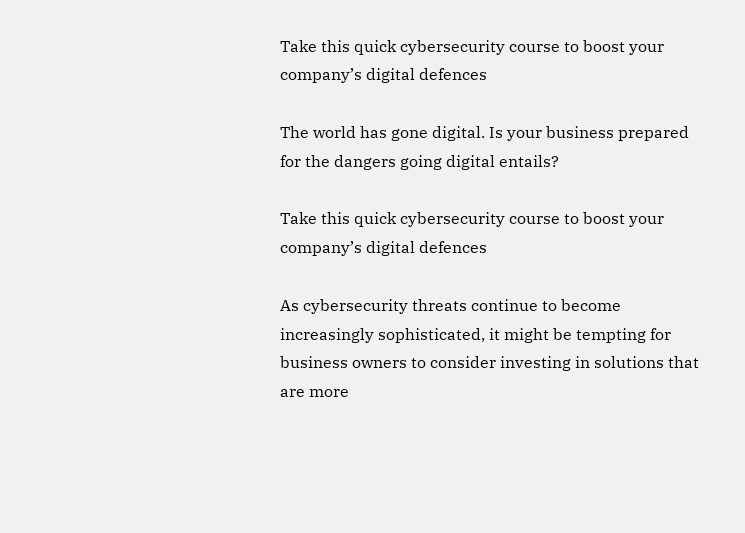Take this quick cybersecurity course to boost your company’s digital defences

The world has gone digital. Is your business prepared for the dangers going digital entails?

Take this quick cybersecurity course to boost your company’s digital defences

As cybersecurity threats continue to become increasingly sophisticated, it might be tempting for business owners to consider investing in solutions that are more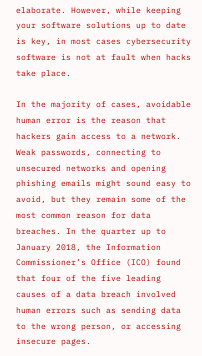elaborate. However, while keeping your software solutions up to date is key, in most cases cybersecurity software is not at fault when hacks take place.

In the majority of cases, avoidable human error is the reason that hackers gain access to a network. Weak passwords, connecting to unsecured networks and opening phishing emails might sound easy to avoid, but they remain some of the most common reason for data breaches. In the quarter up to January 2018, the Information Commissioner’s Office (ICO) found that four of the five leading causes of a data breach involved human errors such as sending data to the wrong person, or accessing insecure pages.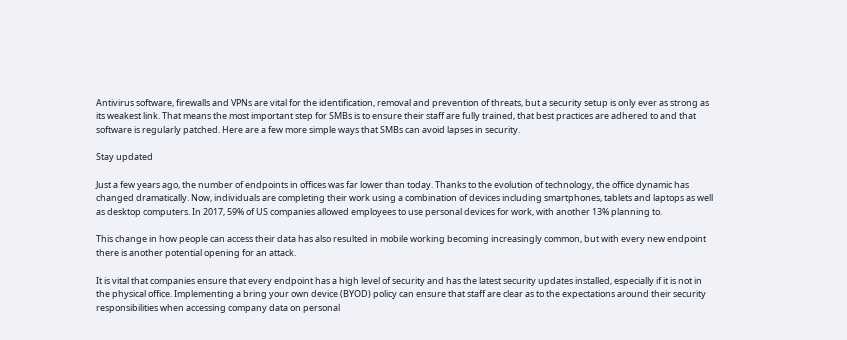Antivirus software, firewalls and VPNs are vital for the identification, removal and prevention of threats, but a security setup is only ever as strong as its weakest link. That means the most important step for SMBs is to ensure their staff are fully trained, that best practices are adhered to and that software is regularly patched. Here are a few more simple ways that SMBs can avoid lapses in security.

Stay updated

Just a few years ago, the number of endpoints in offices was far lower than today. Thanks to the evolution of technology, the office dynamic has changed dramatically. Now, individuals are completing their work using a combination of devices including smartphones, tablets and laptops as well as desktop computers. In 2017, 59% of US companies allowed employees to use personal devices for work, with another 13% planning to.

This change in how people can access their data has also resulted in mobile working becoming increasingly common, but with every new endpoint there is another potential opening for an attack.

It is vital that companies ensure that every endpoint has a high level of security and has the latest security updates installed, especially if it is not in the physical office. Implementing a bring your own device (BYOD) policy can ensure that staff are clear as to the expectations around their security responsibilities when accessing company data on personal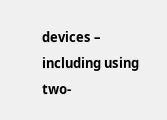devices – including using two-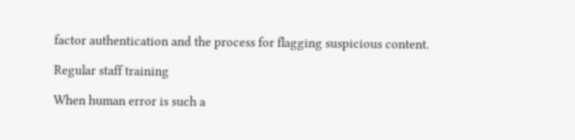factor authentication and the process for flagging suspicious content.

Regular staff training

When human error is such a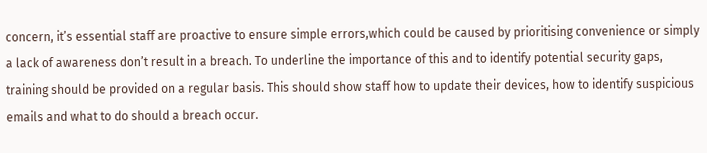concern, it’s essential staff are proactive to ensure simple errors,which could be caused by prioritising convenience or simply a lack of awareness don’t result in a breach. To underline the importance of this and to identify potential security gaps, training should be provided on a regular basis. This should show staff how to update their devices, how to identify suspicious emails and what to do should a breach occur.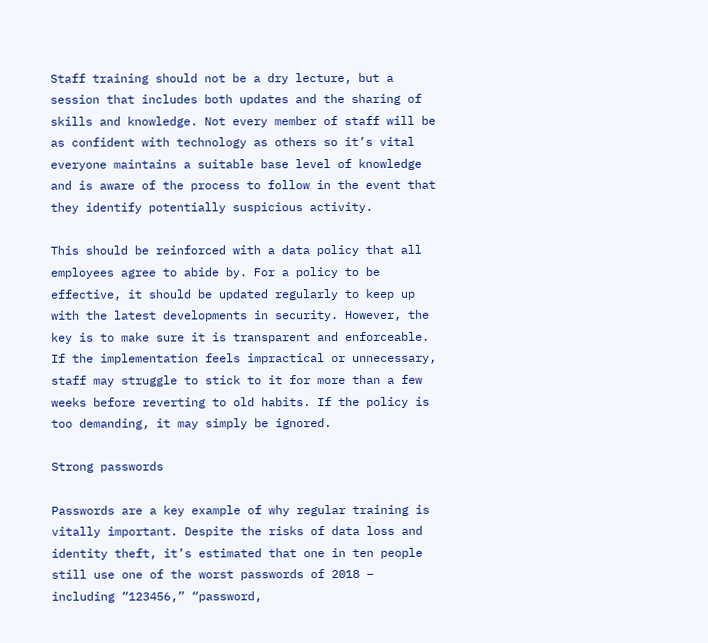Staff training should not be a dry lecture, but a session that includes both updates and the sharing of skills and knowledge. Not every member of staff will be as confident with technology as others so it’s vital everyone maintains a suitable base level of knowledge and is aware of the process to follow in the event that they identify potentially suspicious activity.

This should be reinforced with a data policy that all employees agree to abide by. For a policy to be effective, it should be updated regularly to keep up with the latest developments in security. However, the key is to make sure it is transparent and enforceable. If the implementation feels impractical or unnecessary, staff may struggle to stick to it for more than a few weeks before reverting to old habits. If the policy is too demanding, it may simply be ignored.

Strong passwords

Passwords are a key example of why regular training is vitally important. Despite the risks of data loss and identity theft, it’s estimated that one in ten people still use one of the worst passwords of 2018 – including “123456,” “password,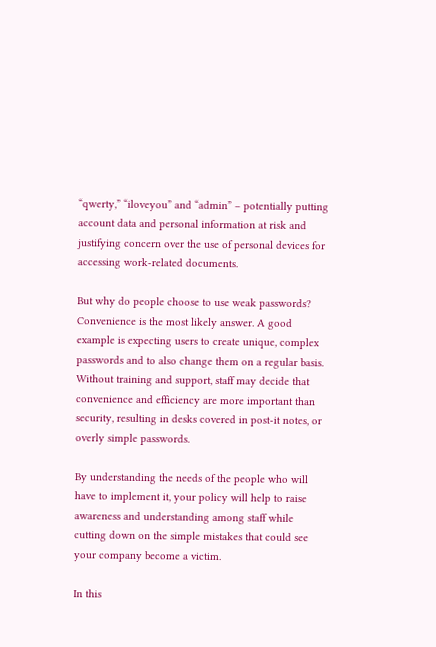“qwerty,” “iloveyou” and “admin” – potentially putting account data and personal information at risk and justifying concern over the use of personal devices for accessing work-related documents.

But why do people choose to use weak passwords? Convenience is the most likely answer. A good example is expecting users to create unique, complex passwords and to also change them on a regular basis. Without training and support, staff may decide that convenience and efficiency are more important than security, resulting in desks covered in post-it notes, or overly simple passwords.

By understanding the needs of the people who will have to implement it, your policy will help to raise awareness and understanding among staff while cutting down on the simple mistakes that could see your company become a victim.

In this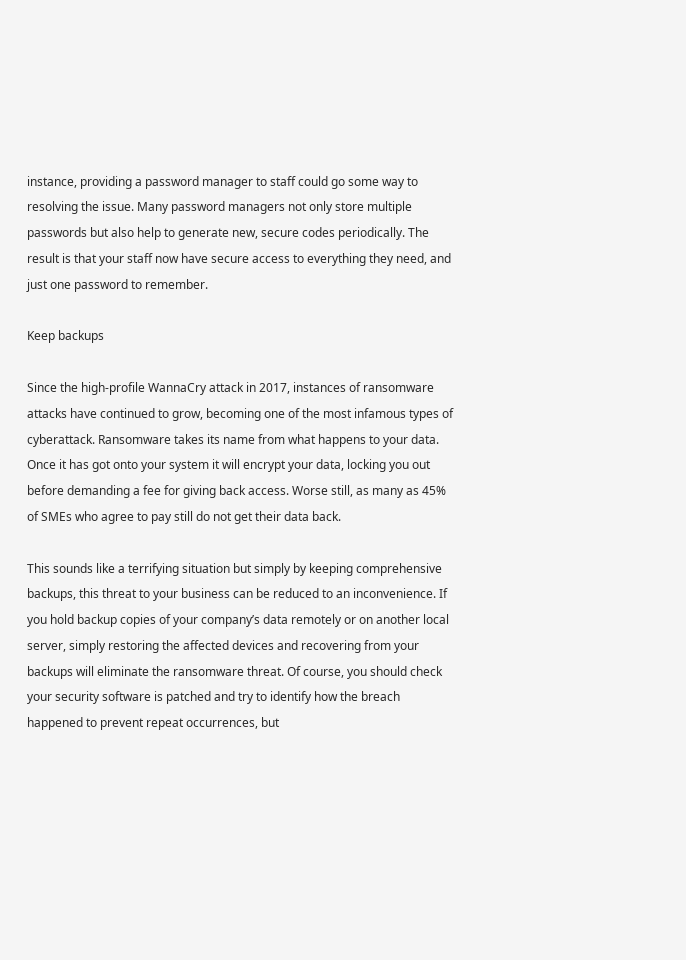instance, providing a password manager to staff could go some way to resolving the issue. Many password managers not only store multiple passwords but also help to generate new, secure codes periodically. The result is that your staff now have secure access to everything they need, and just one password to remember.

Keep backups

Since the high-profile WannaCry attack in 2017, instances of ransomware attacks have continued to grow, becoming one of the most infamous types of cyberattack. Ransomware takes its name from what happens to your data. Once it has got onto your system it will encrypt your data, locking you out before demanding a fee for giving back access. Worse still, as many as 45% of SMEs who agree to pay still do not get their data back.

This sounds like a terrifying situation but simply by keeping comprehensive backups, this threat to your business can be reduced to an inconvenience. If you hold backup copies of your company’s data remotely or on another local server, simply restoring the affected devices and recovering from your backups will eliminate the ransomware threat. Of course, you should check your security software is patched and try to identify how the breach happened to prevent repeat occurrences, but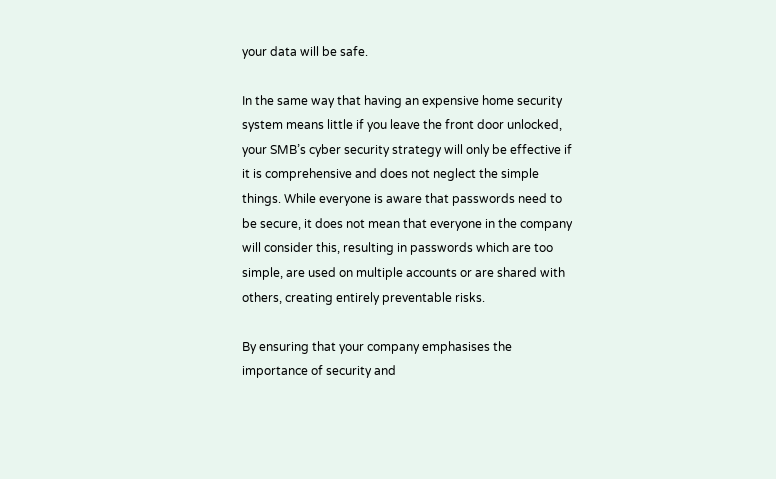your data will be safe.

In the same way that having an expensive home security system means little if you leave the front door unlocked, your SMB’s cyber security strategy will only be effective if it is comprehensive and does not neglect the simple things. While everyone is aware that passwords need to be secure, it does not mean that everyone in the company will consider this, resulting in passwords which are too simple, are used on multiple accounts or are shared with others, creating entirely preventable risks.

By ensuring that your company emphasises the importance of security and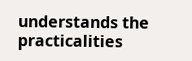understands the practicalities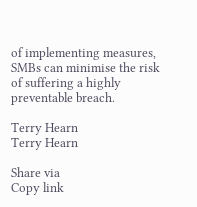of implementing measures, SMBs can minimise the risk of suffering a highly preventable breach.

Terry Hearn
Terry Hearn

Share via
Copy link